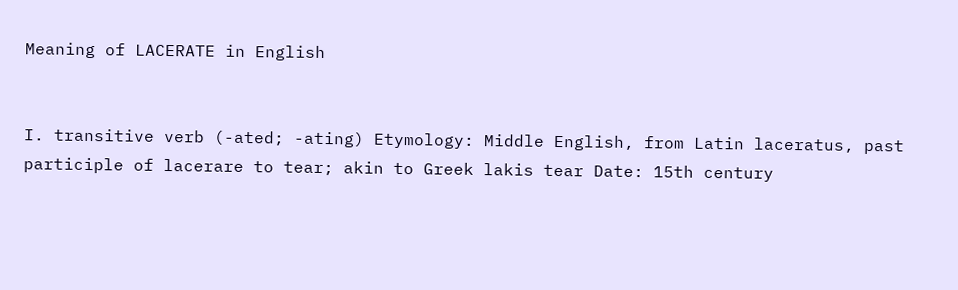Meaning of LACERATE in English


I. transitive verb (-ated; -ating) Etymology: Middle English, from Latin laceratus, past participle of lacerare to tear; akin to Greek lakis tear Date: 15th century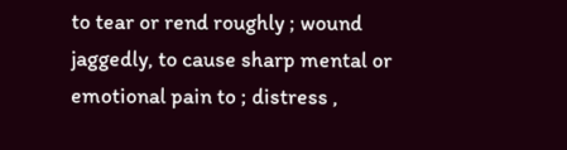to tear or rend roughly ; wound jaggedly, to cause sharp mental or emotional pain to ; distress ,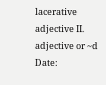lacerative adjective II. adjective or ~d Date: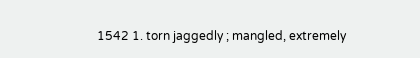1542 1. torn jaggedly ; mangled, extremely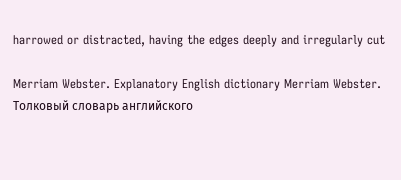harrowed or distracted, having the edges deeply and irregularly cut

Merriam Webster. Explanatory English dictionary Merriam Webster.      Толковый словарь английского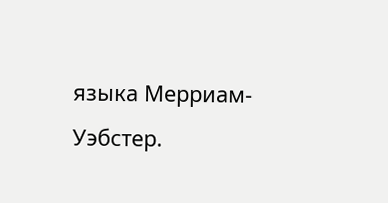языка Мерриам-Уэбстер.